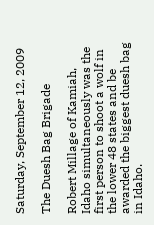Saturday, September 12, 2009

The Duesh Bag Brigade

Robert Millage of Kamiah, Idaho simultaneously was the first person to shoot a wolf in the lower 48 states and be awarded the biggest duesh bag in Idaho.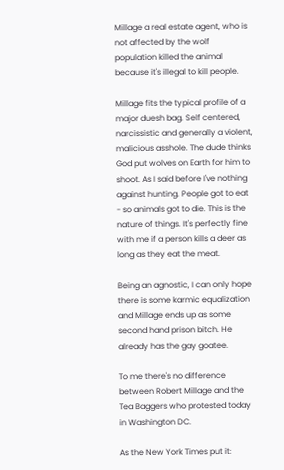Millage a real estate agent, who is not affected by the wolf population killed the animal because it's illegal to kill people.

Millage fits the typical profile of a major duesh bag. Self centered, narcissistic and generally a violent, malicious asshole. The dude thinks God put wolves on Earth for him to shoot. As I said before I've nothing against hunting. People got to eat - so animals got to die. This is the nature of things. It's perfectly fine with me if a person kills a deer as long as they eat the meat.

Being an agnostic, I can only hope there is some karmic equalization and Millage ends up as some second hand prison bitch. He already has the gay goatee.

To me there's no difference between Robert Millage and the Tea Baggers who protested today in Washington DC.

As the New York Times put it: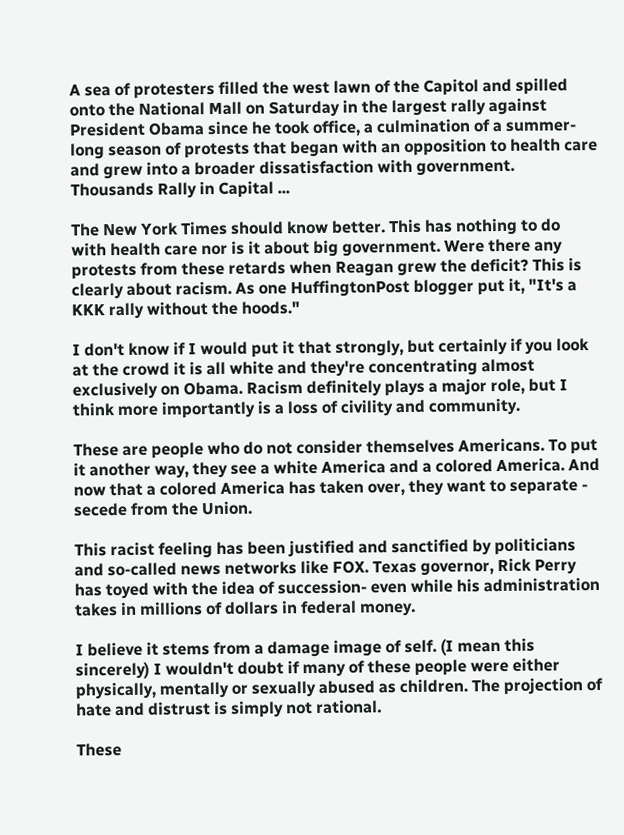A sea of protesters filled the west lawn of the Capitol and spilled onto the National Mall on Saturday in the largest rally against President Obama since he took office, a culmination of a summer-long season of protests that began with an opposition to health care and grew into a broader dissatisfaction with government. Thousands Rally in Capital ...

The New York Times should know better. This has nothing to do with health care nor is it about big government. Were there any protests from these retards when Reagan grew the deficit? This is clearly about racism. As one HuffingtonPost blogger put it, "It's a KKK rally without the hoods."

I don't know if I would put it that strongly, but certainly if you look at the crowd it is all white and they're concentrating almost exclusively on Obama. Racism definitely plays a major role, but I think more importantly is a loss of civility and community.

These are people who do not consider themselves Americans. To put it another way, they see a white America and a colored America. And now that a colored America has taken over, they want to separate - secede from the Union.

This racist feeling has been justified and sanctified by politicians and so-called news networks like FOX. Texas governor, Rick Perry has toyed with the idea of succession- even while his administration takes in millions of dollars in federal money.

I believe it stems from a damage image of self. (I mean this sincerely) I wouldn't doubt if many of these people were either physically, mentally or sexually abused as children. The projection of hate and distrust is simply not rational.

These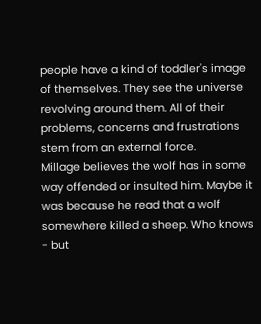people have a kind of toddler's image of themselves. They see the universe revolving around them. All of their problems, concerns and frustrations stem from an external force.
Millage believes the wolf has in some way offended or insulted him. Maybe it was because he read that a wolf somewhere killed a sheep. Who knows - but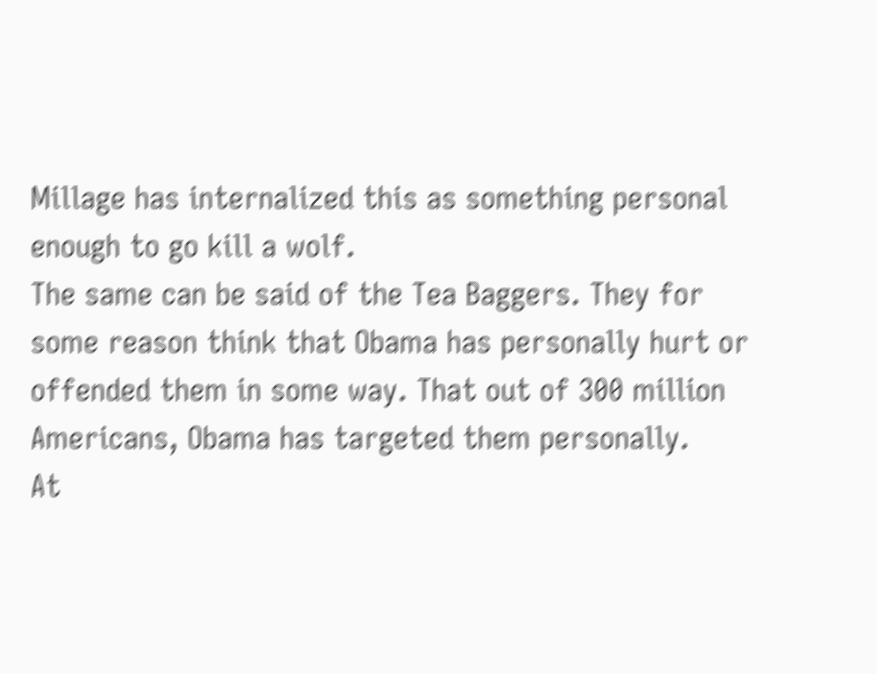Millage has internalized this as something personal enough to go kill a wolf.
The same can be said of the Tea Baggers. They for some reason think that Obama has personally hurt or offended them in some way. That out of 300 million Americans, Obama has targeted them personally.
At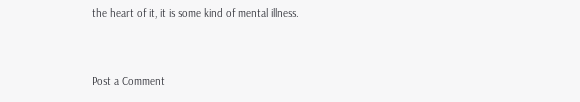the heart of it, it is some kind of mental illness.


Post a Comment